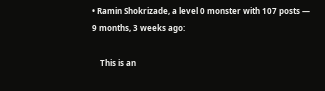• Ramin Shokrizade, a level 0 monster with 107 posts — 9 months, 3 weeks ago:

    This is an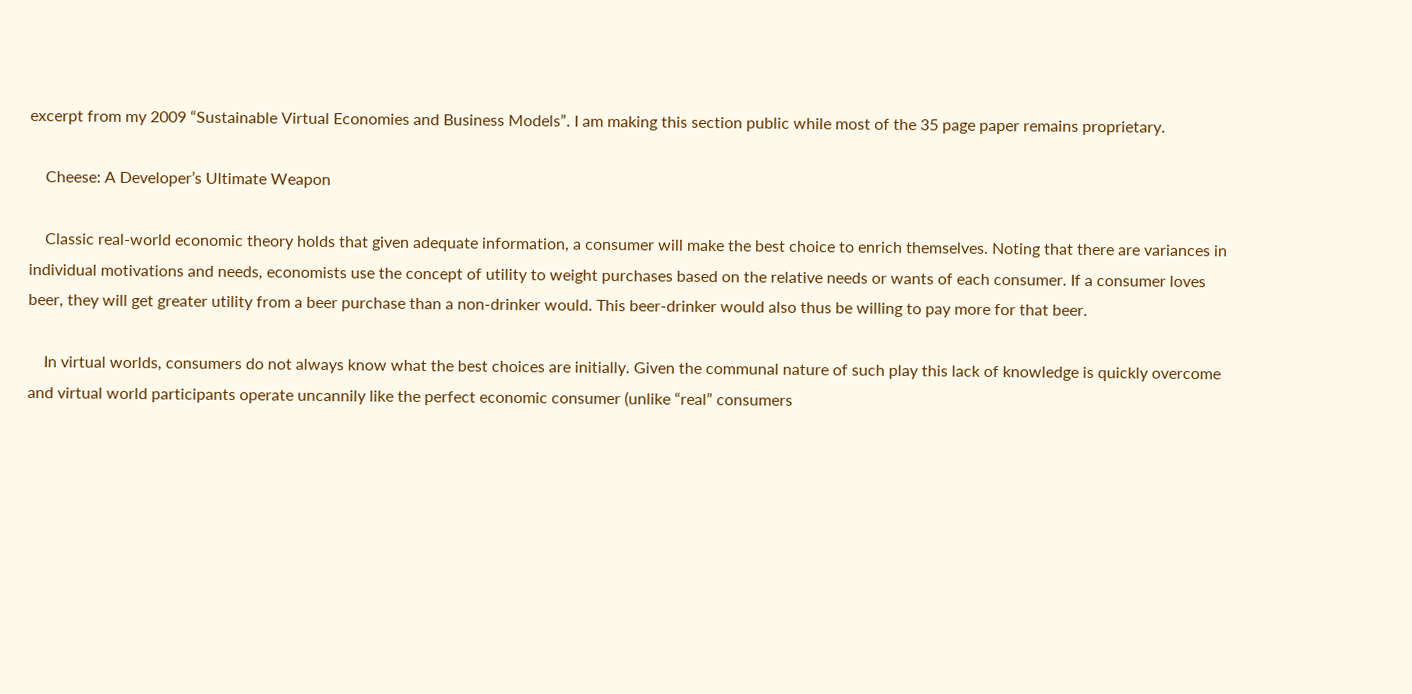excerpt from my 2009 “Sustainable Virtual Economies and Business Models”. I am making this section public while most of the 35 page paper remains proprietary.

    Cheese: A Developer’s Ultimate Weapon

    Classic real-world economic theory holds that given adequate information, a consumer will make the best choice to enrich themselves. Noting that there are variances in individual motivations and needs, economists use the concept of utility to weight purchases based on the relative needs or wants of each consumer. If a consumer loves beer, they will get greater utility from a beer purchase than a non-drinker would. This beer-drinker would also thus be willing to pay more for that beer.

    In virtual worlds, consumers do not always know what the best choices are initially. Given the communal nature of such play this lack of knowledge is quickly overcome and virtual world participants operate uncannily like the perfect economic consumer (unlike “real” consumers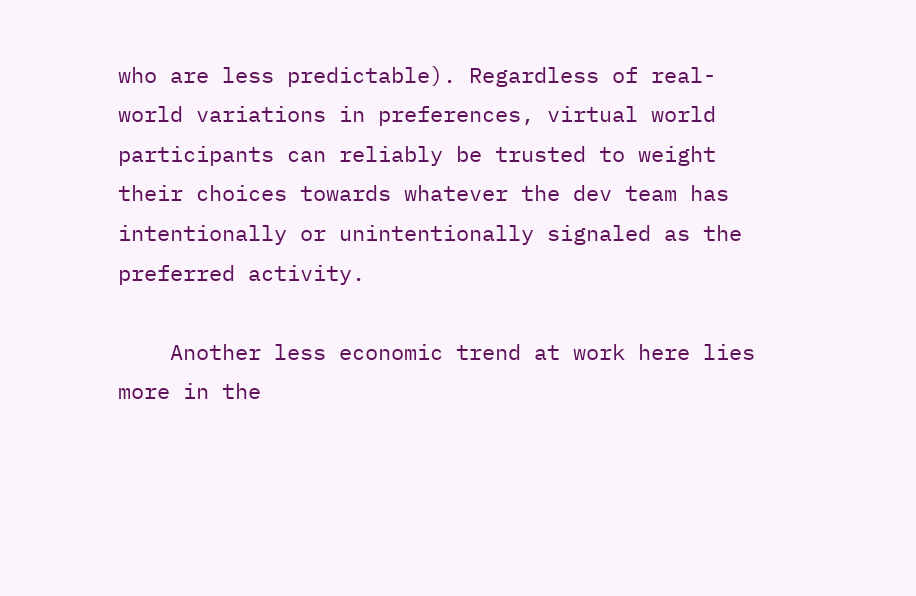who are less predictable). Regardless of real-world variations in preferences, virtual world participants can reliably be trusted to weight their choices towards whatever the dev team has intentionally or unintentionally signaled as the preferred activity.

    Another less economic trend at work here lies more in the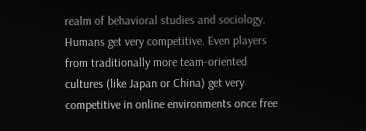realm of behavioral studies and sociology. Humans get very competitive. Even players from traditionally more team-oriented cultures (like Japan or China) get very competitive in online environments once free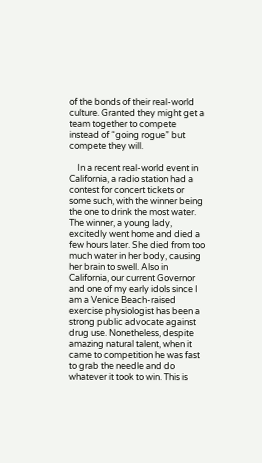of the bonds of their real-world culture. Granted they might get a team together to compete instead of “going rogue” but compete they will.

    In a recent real-world event in California, a radio station had a contest for concert tickets or some such, with the winner being the one to drink the most water. The winner, a young lady, excitedly went home and died a few hours later. She died from too much water in her body, causing her brain to swell. Also in California, our current Governor and one of my early idols since I am a Venice Beach-raised exercise physiologist has been a strong public advocate against drug use. Nonetheless, despite amazing natural talent, when it came to competition he was fast to grab the needle and do whatever it took to win. This is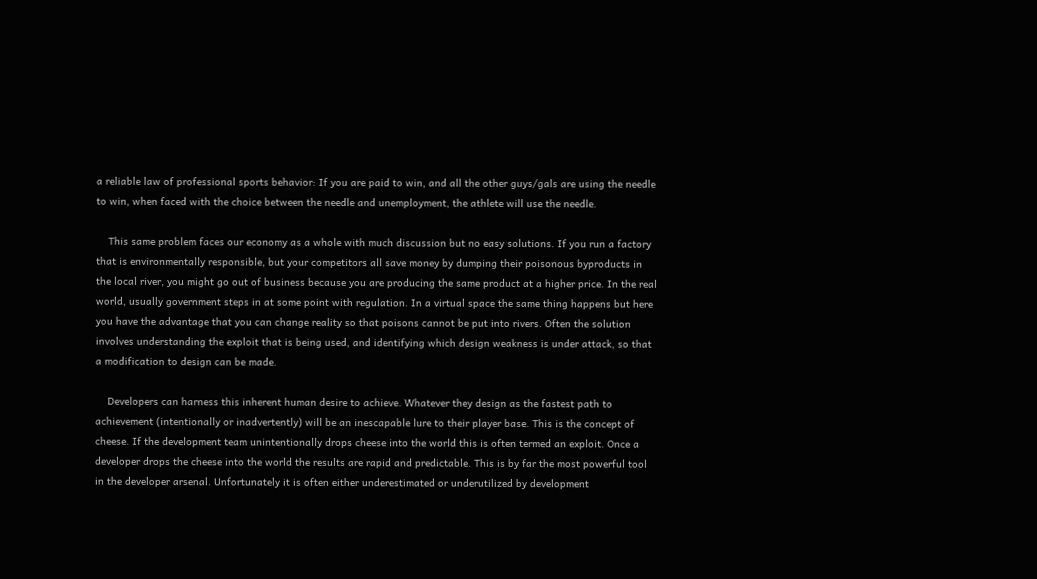a reliable law of professional sports behavior: If you are paid to win, and all the other guys/gals are using the needle to win, when faced with the choice between the needle and unemployment, the athlete will use the needle.

    This same problem faces our economy as a whole with much discussion but no easy solutions. If you run a factory that is environmentally responsible, but your competitors all save money by dumping their poisonous byproducts in the local river, you might go out of business because you are producing the same product at a higher price. In the real world, usually government steps in at some point with regulation. In a virtual space the same thing happens but here you have the advantage that you can change reality so that poisons cannot be put into rivers. Often the solution involves understanding the exploit that is being used, and identifying which design weakness is under attack, so that a modification to design can be made.

    Developers can harness this inherent human desire to achieve. Whatever they design as the fastest path to achievement (intentionally or inadvertently) will be an inescapable lure to their player base. This is the concept of cheese. If the development team unintentionally drops cheese into the world this is often termed an exploit. Once a developer drops the cheese into the world the results are rapid and predictable. This is by far the most powerful tool in the developer arsenal. Unfortunately it is often either underestimated or underutilized by development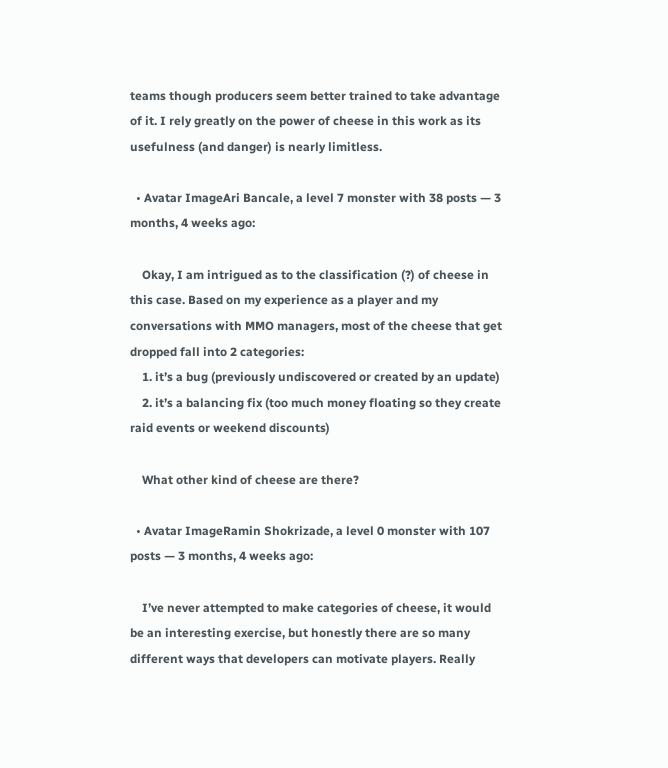teams though producers seem better trained to take advantage of it. I rely greatly on the power of cheese in this work as its usefulness (and danger) is nearly limitless.

  • Avatar ImageAri Bancale, a level 7 monster with 38 posts — 3 months, 4 weeks ago:

    Okay, I am intrigued as to the classification (?) of cheese in this case. Based on my experience as a player and my conversations with MMO managers, most of the cheese that get dropped fall into 2 categories:
    1. it’s a bug (previously undiscovered or created by an update)
    2. it’s a balancing fix (too much money floating so they create raid events or weekend discounts)

    What other kind of cheese are there?

  • Avatar ImageRamin Shokrizade, a level 0 monster with 107 posts — 3 months, 4 weeks ago:

    I’ve never attempted to make categories of cheese, it would be an interesting exercise, but honestly there are so many different ways that developers can motivate players. Really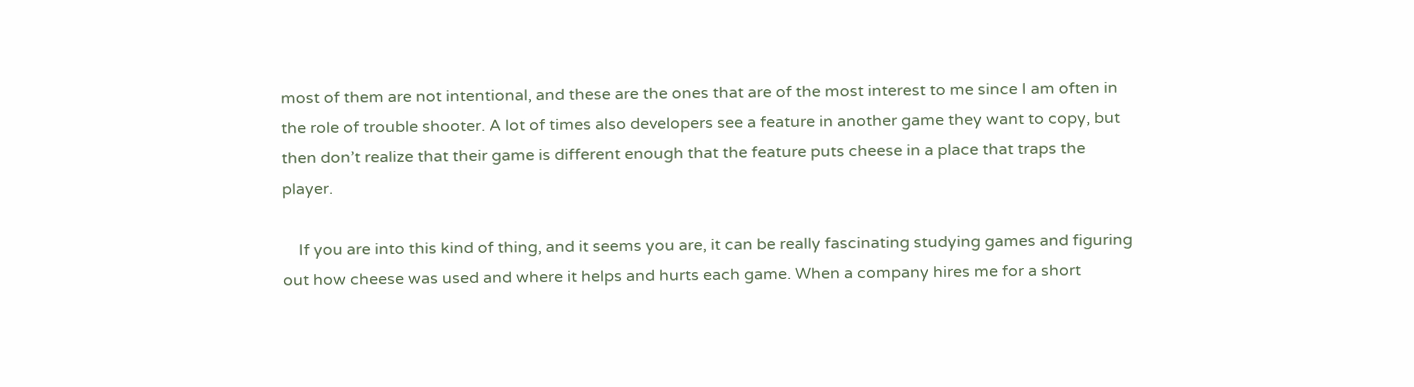most of them are not intentional, and these are the ones that are of the most interest to me since I am often in the role of trouble shooter. A lot of times also developers see a feature in another game they want to copy, but then don’t realize that their game is different enough that the feature puts cheese in a place that traps the player.

    If you are into this kind of thing, and it seems you are, it can be really fascinating studying games and figuring out how cheese was used and where it helps and hurts each game. When a company hires me for a short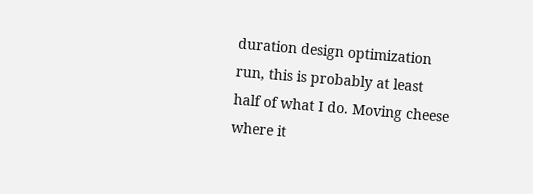duration design optimization run, this is probably at least half of what I do. Moving cheese where it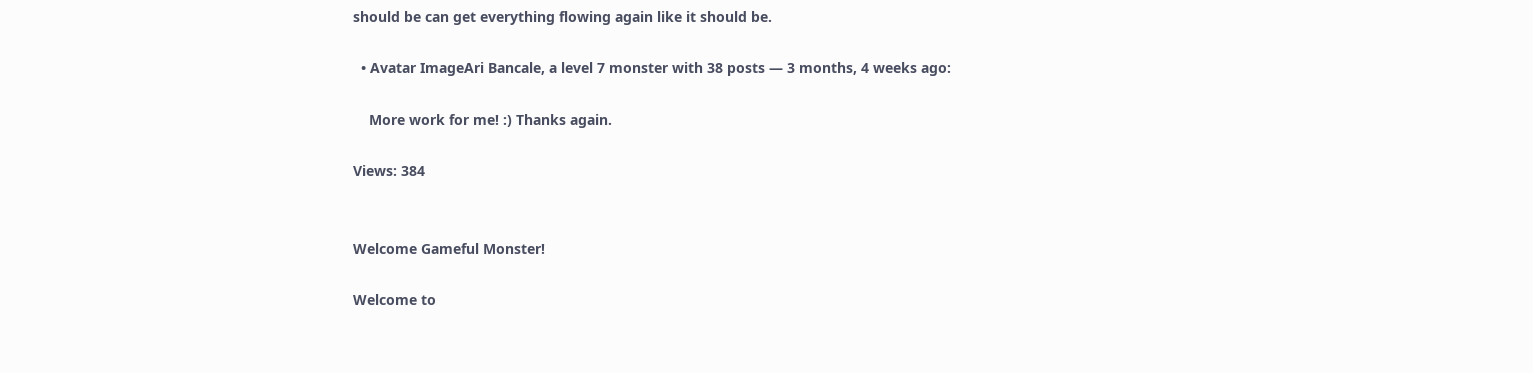should be can get everything flowing again like it should be.

  • Avatar ImageAri Bancale, a level 7 monster with 38 posts — 3 months, 4 weeks ago:

    More work for me! :) Thanks again.

Views: 384


Welcome Gameful Monster!

Welcome to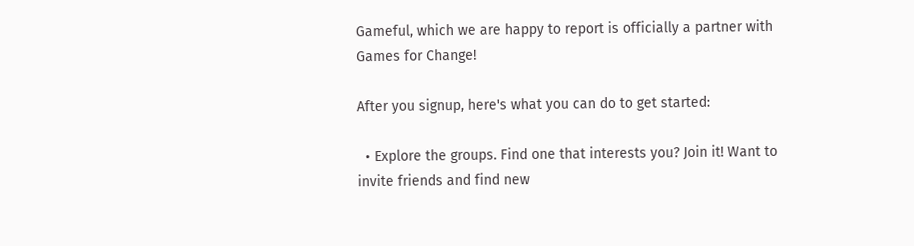Gameful, which we are happy to report is officially a partner with Games for Change!

After you signup, here's what you can do to get started:

  • Explore the groups. Find one that interests you? Join it! Want to invite friends and find new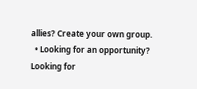allies? Create your own group.
  • Looking for an opportunity? Looking for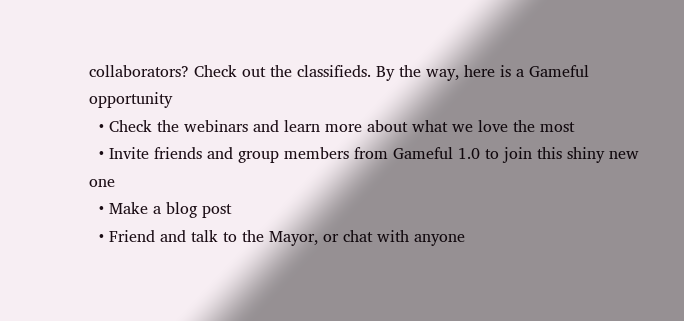collaborators? Check out the classifieds. By the way, here is a Gameful opportunity
  • Check the webinars and learn more about what we love the most
  • Invite friends and group members from Gameful 1.0 to join this shiny new one
  • Make a blog post
  • Friend and talk to the Mayor, or chat with anyone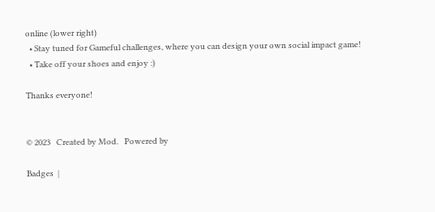online (lower right)
  • Stay tuned for Gameful challenges, where you can design your own social impact game!
  • Take off your shoes and enjoy :)

Thanks everyone!


© 2023   Created by Mod.   Powered by

Badges  |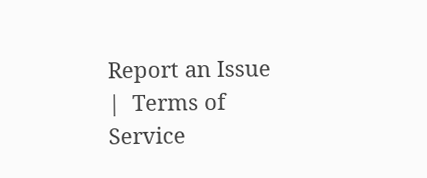Report an Issue  |  Terms of Service